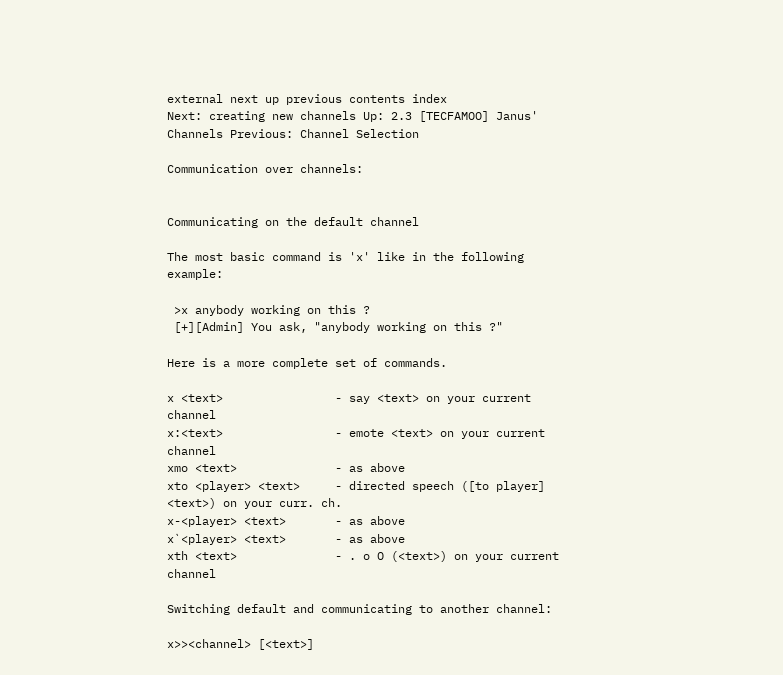external next up previous contents index
Next: creating new channels Up: 2.3 [TECFAMOO] Janus' Channels Previous: Channel Selection

Communication over channels:


Communicating on the default channel

The most basic command is 'x' like in the following example:

 >x anybody working on this ?
 [+][Admin] You ask, "anybody working on this ?"

Here is a more complete set of commands.

x <text>                - say <text> on your current channel
x:<text>                - emote <text> on your current channel
xmo <text>              - as above
xto <player> <text>     - directed speech ([to player] <text>) on your curr. ch.
x-<player> <text>       - as above
x`<player> <text>       - as above
xth <text>              - . o O (<text>) on your current channel

Switching default and communicating to another channel:

x>><channel> [<text>]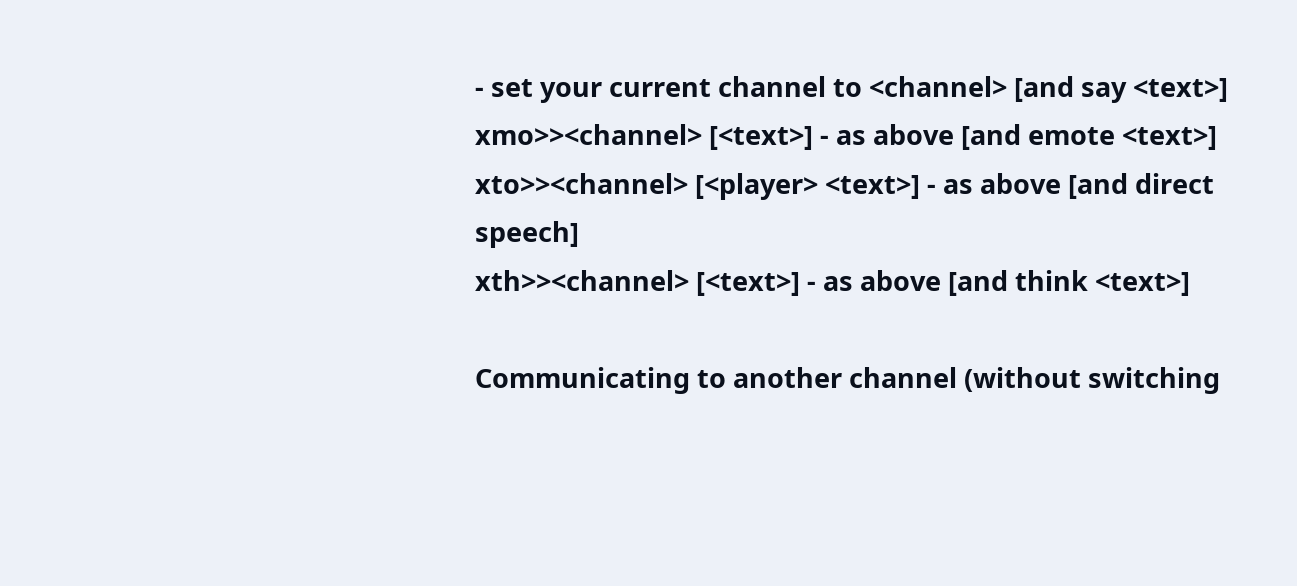- set your current channel to <channel> [and say <text>]
xmo>><channel> [<text>] - as above [and emote <text>]
xto>><channel> [<player> <text>] - as above [and direct speech]
xth>><channel> [<text>] - as above [and think <text>]

Communicating to another channel (without switching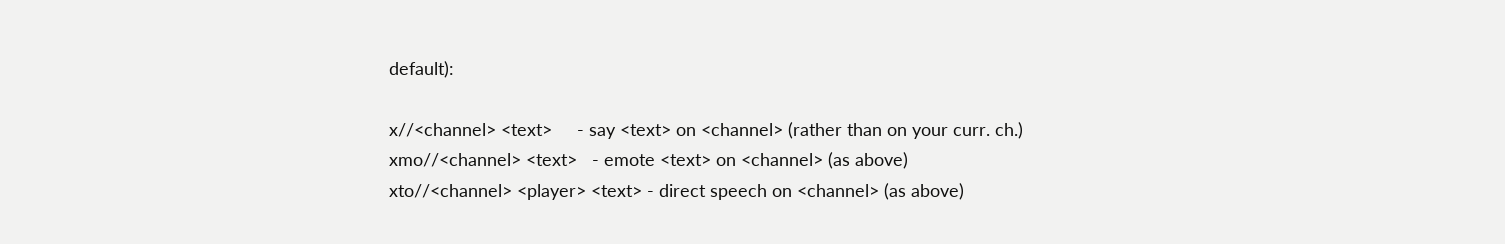default):

x//<channel> <text>     - say <text> on <channel> (rather than on your curr. ch.)
xmo//<channel> <text>   - emote <text> on <channel> (as above)
xto//<channel> <player> <text> - direct speech on <channel> (as above)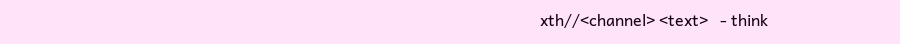xth//<channel> <text>   - think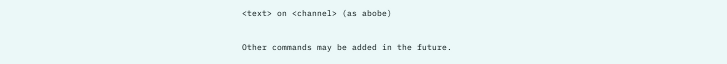<text> on <channel> (as abobe)

Other commands may be added in the future.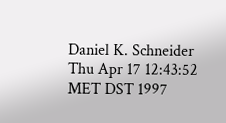Daniel K. Schneider
Thu Apr 17 12:43:52 MET DST 1997